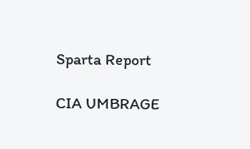Sparta Report

CIA UMBRAGE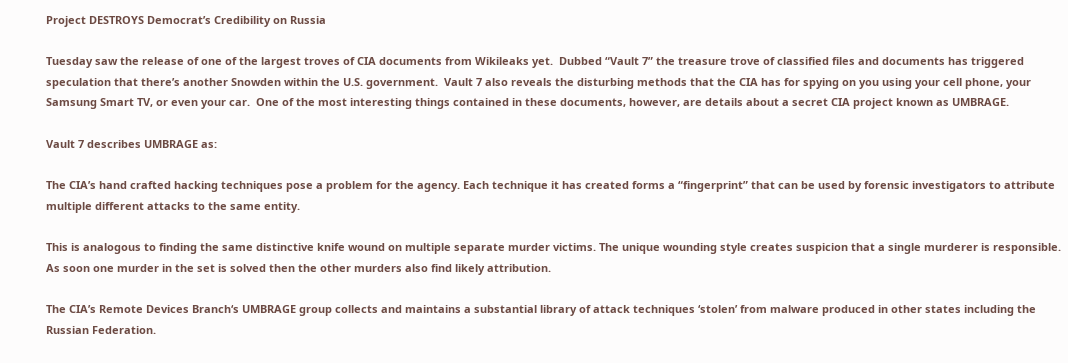Project DESTROYS Democrat’s Credibility on Russia

Tuesday saw the release of one of the largest troves of CIA documents from Wikileaks yet.  Dubbed “Vault 7” the treasure trove of classified files and documents has triggered speculation that there’s another Snowden within the U.S. government.  Vault 7 also reveals the disturbing methods that the CIA has for spying on you using your cell phone, your Samsung Smart TV, or even your car.  One of the most interesting things contained in these documents, however, are details about a secret CIA project known as UMBRAGE.

Vault 7 describes UMBRAGE as:

The CIA’s hand crafted hacking techniques pose a problem for the agency. Each technique it has created forms a “fingerprint” that can be used by forensic investigators to attribute multiple different attacks to the same entity.

This is analogous to finding the same distinctive knife wound on multiple separate murder victims. The unique wounding style creates suspicion that a single murderer is responsible. As soon one murder in the set is solved then the other murders also find likely attribution.

The CIA’s Remote Devices Branch‘s UMBRAGE group collects and maintains a substantial library of attack techniques ‘stolen’ from malware produced in other states including the Russian Federation.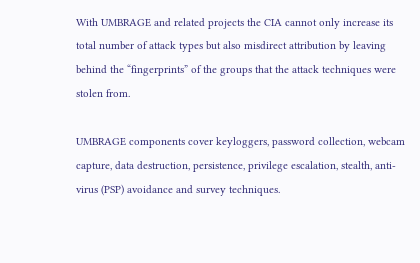With UMBRAGE and related projects the CIA cannot only increase its total number of attack types but also misdirect attribution by leaving behind the “fingerprints” of the groups that the attack techniques were stolen from.

UMBRAGE components cover keyloggers, password collection, webcam capture, data destruction, persistence, privilege escalation, stealth, anti-virus (PSP) avoidance and survey techniques.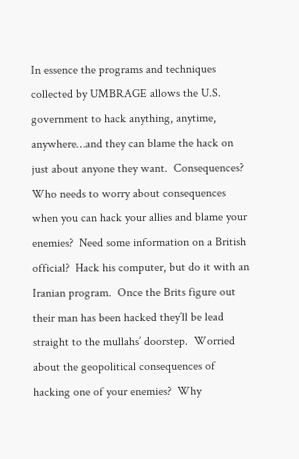In essence the programs and techniques collected by UMBRAGE allows the U.S. government to hack anything, anytime, anywhere…and they can blame the hack on just about anyone they want.  Consequences?  Who needs to worry about consequences when you can hack your allies and blame your enemies?  Need some information on a British official?  Hack his computer, but do it with an Iranian program.  Once the Brits figure out their man has been hacked they’ll be lead straight to the mullahs’ doorstep.  Worried about the geopolitical consequences of hacking one of your enemies?  Why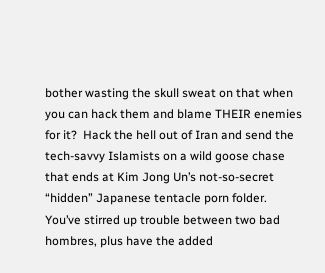bother wasting the skull sweat on that when you can hack them and blame THEIR enemies for it?  Hack the hell out of Iran and send the tech-savvy Islamists on a wild goose chase that ends at Kim Jong Un’s not-so-secret “hidden” Japanese tentacle porn folder.  You’ve stirred up trouble between two bad hombres, plus have the added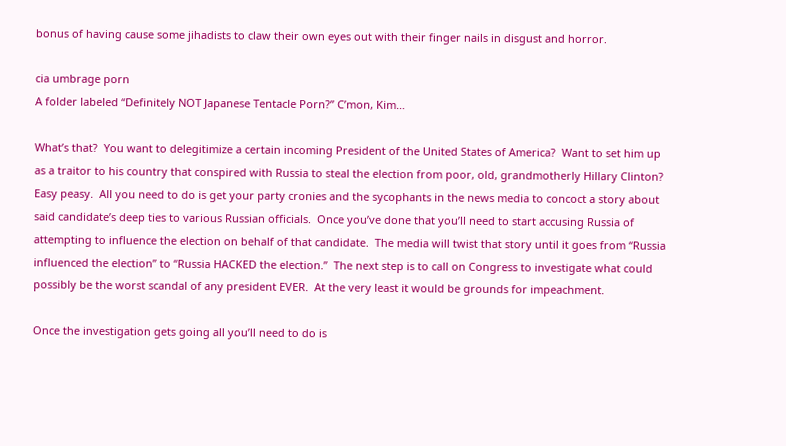bonus of having cause some jihadists to claw their own eyes out with their finger nails in disgust and horror.

cia umbrage porn
A folder labeled “Definitely NOT Japanese Tentacle Porn?” C’mon, Kim…

What’s that?  You want to delegitimize a certain incoming President of the United States of America?  Want to set him up as a traitor to his country that conspired with Russia to steal the election from poor, old, grandmotherly Hillary Clinton?  Easy peasy.  All you need to do is get your party cronies and the sycophants in the news media to concoct a story about said candidate’s deep ties to various Russian officials.  Once you’ve done that you’ll need to start accusing Russia of attempting to influence the election on behalf of that candidate.  The media will twist that story until it goes from “Russia influenced the election” to “Russia HACKED the election.”  The next step is to call on Congress to investigate what could possibly be the worst scandal of any president EVER.  At the very least it would be grounds for impeachment.

Once the investigation gets going all you’ll need to do is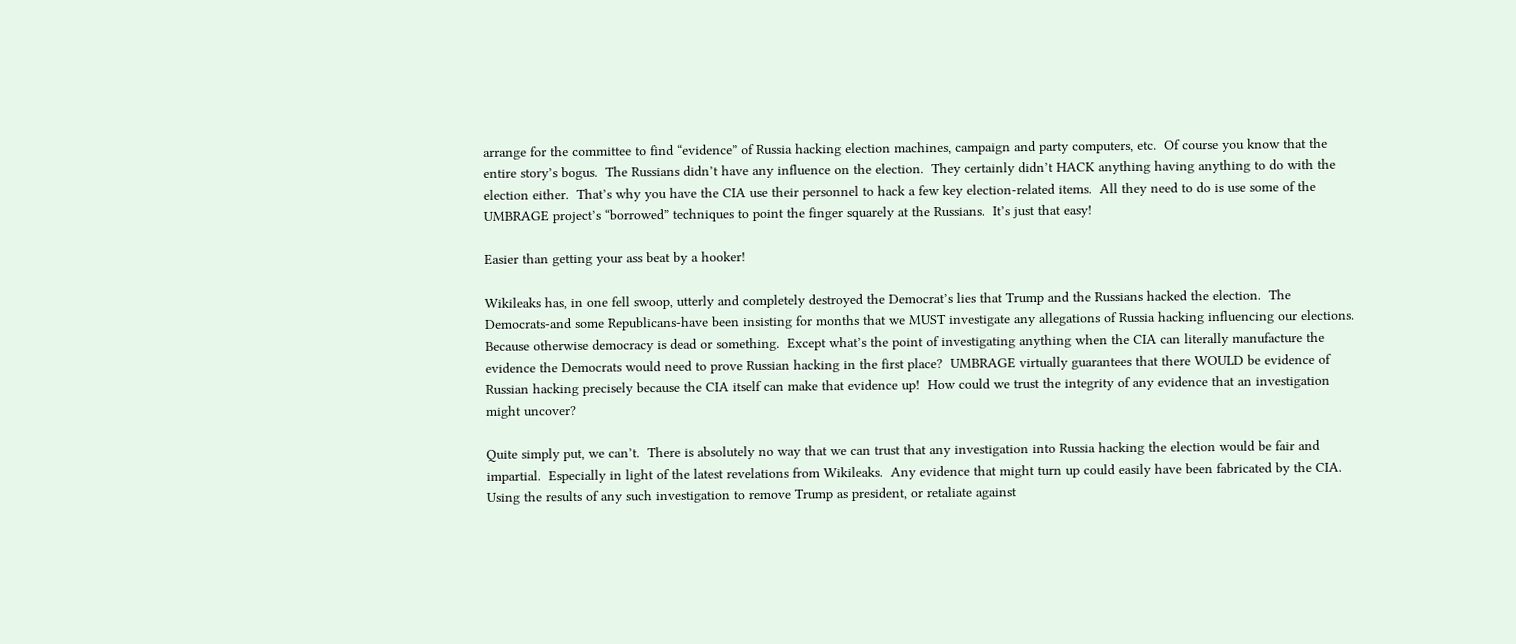arrange for the committee to find “evidence” of Russia hacking election machines, campaign and party computers, etc.  Of course you know that the entire story’s bogus.  The Russians didn’t have any influence on the election.  They certainly didn’t HACK anything having anything to do with the election either.  That’s why you have the CIA use their personnel to hack a few key election-related items.  All they need to do is use some of the UMBRAGE project’s “borrowed” techniques to point the finger squarely at the Russians.  It’s just that easy!

Easier than getting your ass beat by a hooker!

Wikileaks has, in one fell swoop, utterly and completely destroyed the Democrat’s lies that Trump and the Russians hacked the election.  The Democrats-and some Republicans-have been insisting for months that we MUST investigate any allegations of Russia hacking influencing our elections.  Because otherwise democracy is dead or something.  Except what’s the point of investigating anything when the CIA can literally manufacture the evidence the Democrats would need to prove Russian hacking in the first place?  UMBRAGE virtually guarantees that there WOULD be evidence of Russian hacking precisely because the CIA itself can make that evidence up!  How could we trust the integrity of any evidence that an investigation might uncover?

Quite simply put, we can’t.  There is absolutely no way that we can trust that any investigation into Russia hacking the election would be fair and impartial.  Especially in light of the latest revelations from Wikileaks.  Any evidence that might turn up could easily have been fabricated by the CIA.  Using the results of any such investigation to remove Trump as president, or retaliate against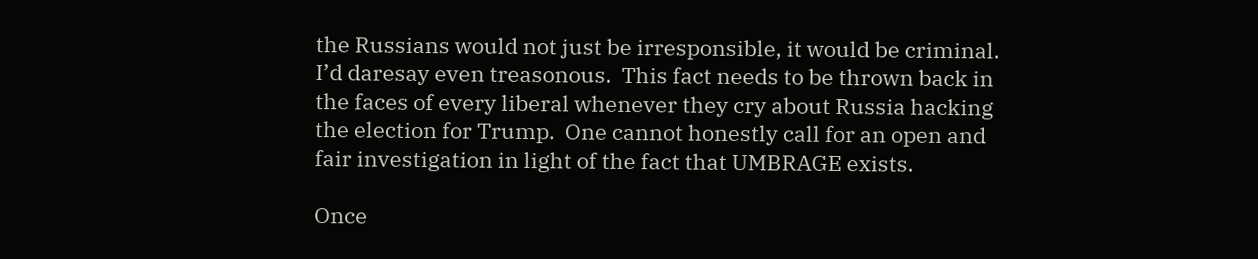the Russians would not just be irresponsible, it would be criminal.  I’d daresay even treasonous.  This fact needs to be thrown back in the faces of every liberal whenever they cry about Russia hacking the election for Trump.  One cannot honestly call for an open and fair investigation in light of the fact that UMBRAGE exists.

Once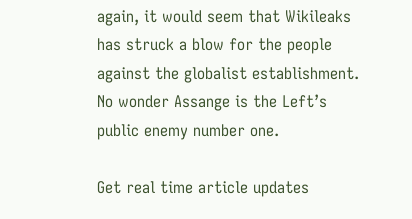again, it would seem that Wikileaks has struck a blow for the people against the globalist establishment.  No wonder Assange is the Left’s public enemy number one.

Get real time article updates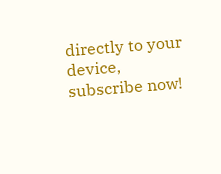directly to your device, subscribe now!